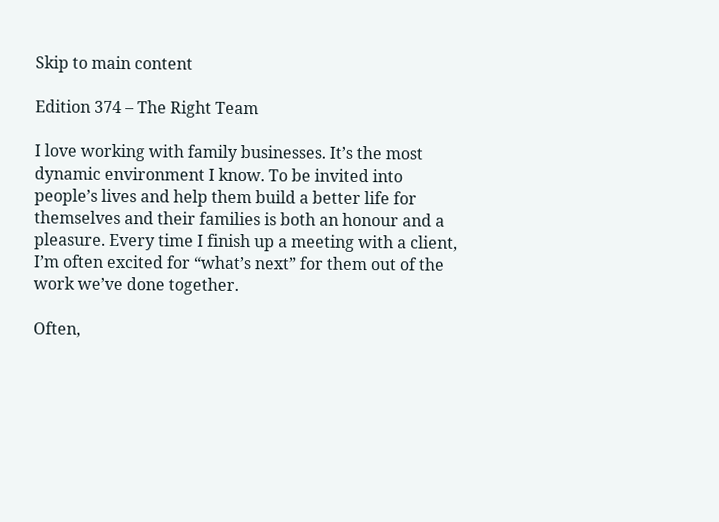Skip to main content

Edition 374 – The Right Team

I love working with family businesses. It’s the most dynamic environment I know. To be invited into people’s lives and help them build a better life for themselves and their families is both an honour and a pleasure. Every time I finish up a meeting with a client, I’m often excited for “what’s next” for them out of the work we’ve done together.

Often,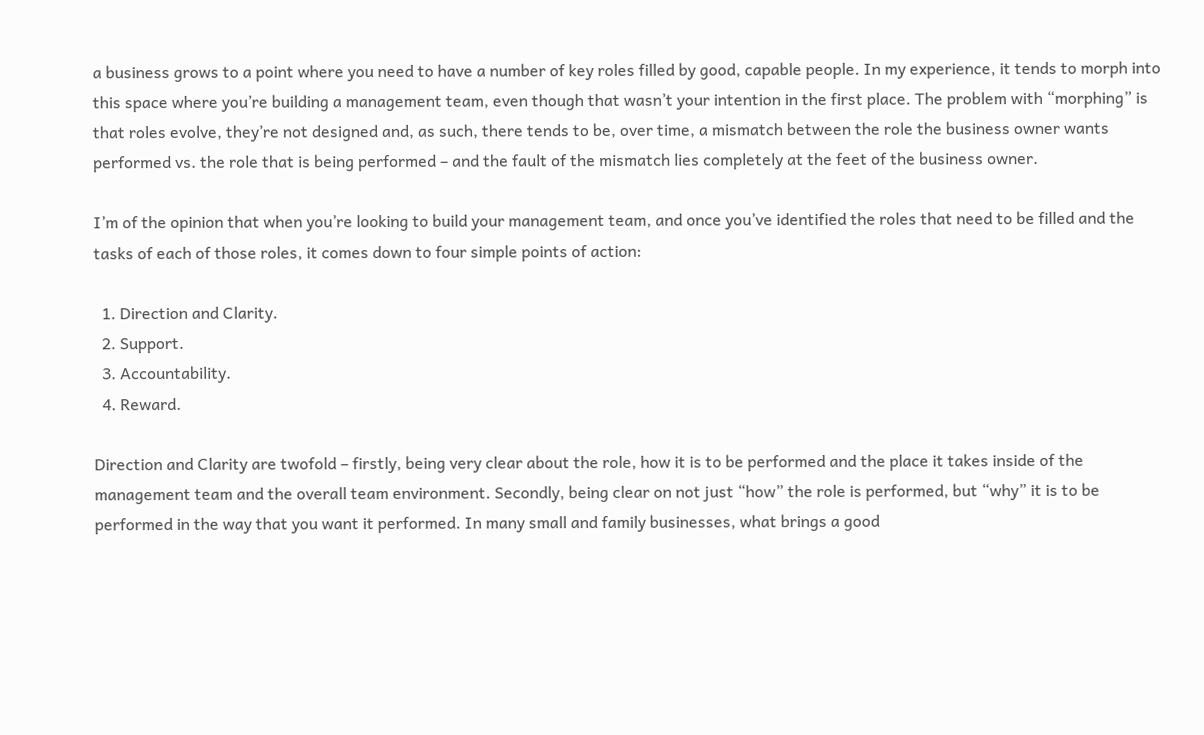a business grows to a point where you need to have a number of key roles filled by good, capable people. In my experience, it tends to morph into this space where you’re building a management team, even though that wasn’t your intention in the first place. The problem with “morphing” is that roles evolve, they’re not designed and, as such, there tends to be, over time, a mismatch between the role the business owner wants performed vs. the role that is being performed – and the fault of the mismatch lies completely at the feet of the business owner.

I’m of the opinion that when you’re looking to build your management team, and once you’ve identified the roles that need to be filled and the tasks of each of those roles, it comes down to four simple points of action:

  1. Direction and Clarity.
  2. Support.
  3. Accountability.
  4. Reward.

Direction and Clarity are twofold – firstly, being very clear about the role, how it is to be performed and the place it takes inside of the management team and the overall team environment. Secondly, being clear on not just “how” the role is performed, but “why” it is to be performed in the way that you want it performed. In many small and family businesses, what brings a good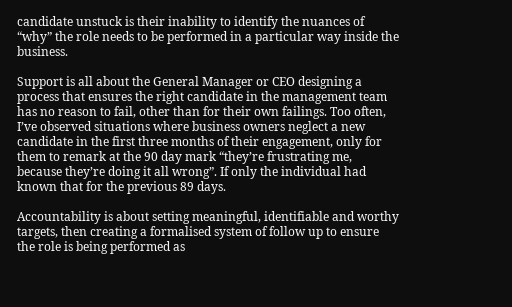candidate unstuck is their inability to identify the nuances of “why” the role needs to be performed in a particular way inside the business.

Support is all about the General Manager or CEO designing a process that ensures the right candidate in the management team has no reason to fail, other than for their own failings. Too often, I’ve observed situations where business owners neglect a new candidate in the first three months of their engagement, only for them to remark at the 90 day mark “they’re frustrating me, because they’re doing it all wrong”. If only the individual had known that for the previous 89 days.

Accountability is about setting meaningful, identifiable and worthy targets, then creating a formalised system of follow up to ensure the role is being performed as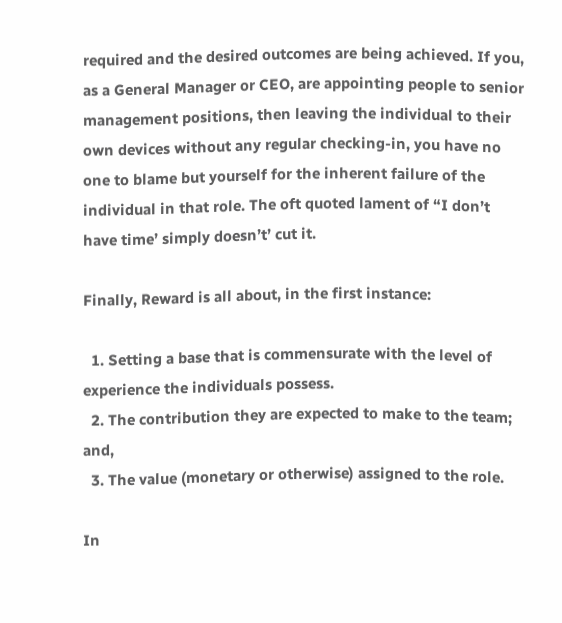required and the desired outcomes are being achieved. If you, as a General Manager or CEO, are appointing people to senior management positions, then leaving the individual to their own devices without any regular checking-in, you have no one to blame but yourself for the inherent failure of the individual in that role. The oft quoted lament of “I don’t have time’ simply doesn’t’ cut it.

Finally, Reward is all about, in the first instance:

  1. Setting a base that is commensurate with the level of experience the individuals possess.
  2. The contribution they are expected to make to the team; and,
  3. The value (monetary or otherwise) assigned to the role.

In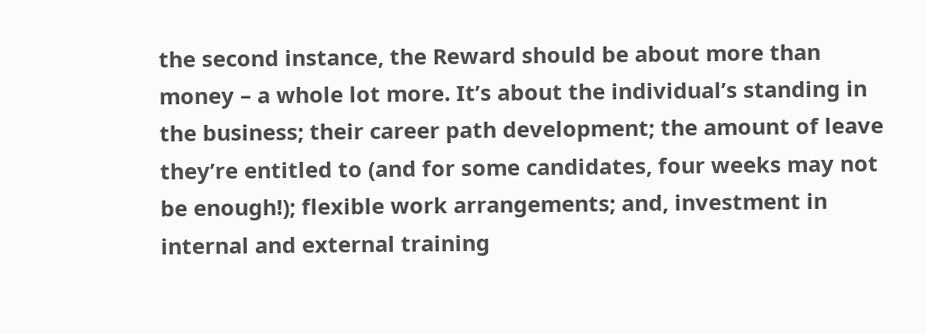the second instance, the Reward should be about more than money – a whole lot more. It’s about the individual’s standing in the business; their career path development; the amount of leave they’re entitled to (and for some candidates, four weeks may not be enough!); flexible work arrangements; and, investment in internal and external training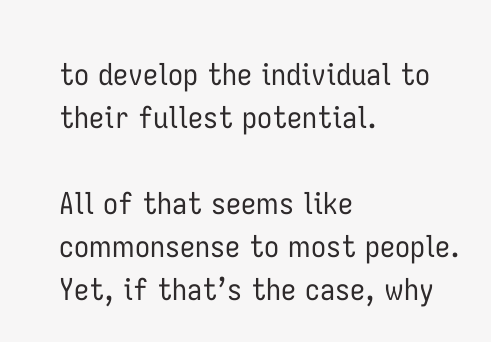to develop the individual to their fullest potential.

All of that seems like commonsense to most people. Yet, if that’s the case, why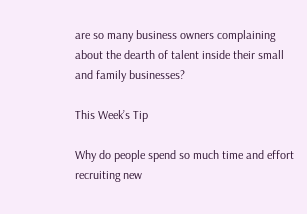are so many business owners complaining about the dearth of talent inside their small and family businesses?

This Week’s Tip

Why do people spend so much time and effort recruiting new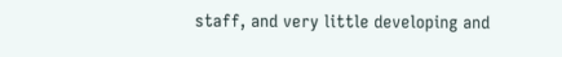staff, and very little developing and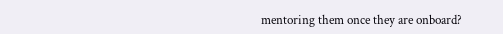mentoring them once they are onboard?